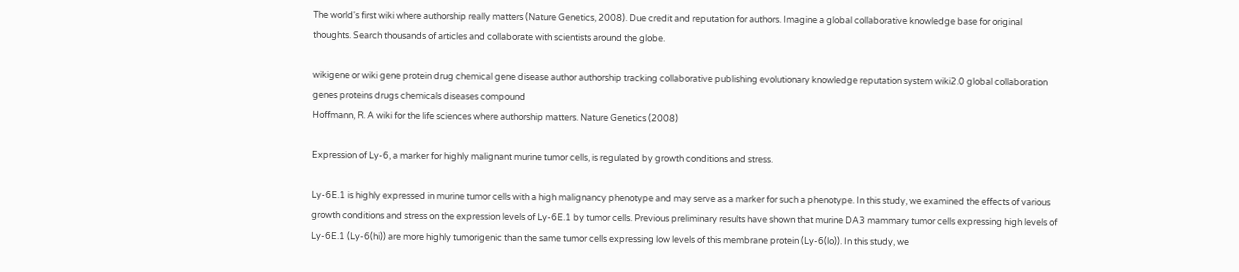The world's first wiki where authorship really matters (Nature Genetics, 2008). Due credit and reputation for authors. Imagine a global collaborative knowledge base for original thoughts. Search thousands of articles and collaborate with scientists around the globe.

wikigene or wiki gene protein drug chemical gene disease author authorship tracking collaborative publishing evolutionary knowledge reputation system wiki2.0 global collaboration genes proteins drugs chemicals diseases compound
Hoffmann, R. A wiki for the life sciences where authorship matters. Nature Genetics (2008)

Expression of Ly-6, a marker for highly malignant murine tumor cells, is regulated by growth conditions and stress.

Ly-6E.1 is highly expressed in murine tumor cells with a high malignancy phenotype and may serve as a marker for such a phenotype. In this study, we examined the effects of various growth conditions and stress on the expression levels of Ly-6E.1 by tumor cells. Previous preliminary results have shown that murine DA3 mammary tumor cells expressing high levels of Ly-6E.1 (Ly-6(hi)) are more highly tumorigenic than the same tumor cells expressing low levels of this membrane protein (Ly-6(lo)). In this study, we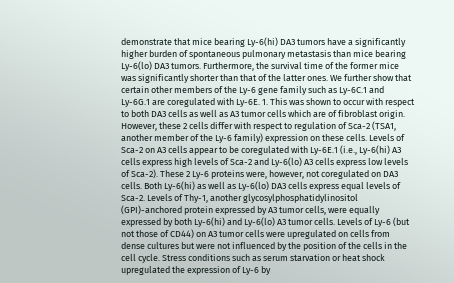demonstrate that mice bearing Ly-6(hi) DA3 tumors have a significantly higher burden of spontaneous pulmonary metastasis than mice bearing Ly-6(lo) DA3 tumors. Furthermore, the survival time of the former mice was significantly shorter than that of the latter ones. We further show that certain other members of the Ly-6 gene family such as Ly-6C.1 and Ly-6G.1 are coregulated with Ly-6E. 1. This was shown to occur with respect to both DA3 cells as well as A3 tumor cells which are of fibroblast origin. However, these 2 cells differ with respect to regulation of Sca-2 (TSA1, another member of the Ly-6 family) expression on these cells. Levels of Sca-2 on A3 cells appear to be coregulated with Ly-6E.1 (i.e., Ly-6(hi) A3 cells express high levels of Sca-2 and Ly-6(lo) A3 cells express low levels of Sca-2). These 2 Ly-6 proteins were, however, not coregulated on DA3 cells. Both Ly-6(hi) as well as Ly-6(lo) DA3 cells express equal levels of Sca-2. Levels of Thy-1, another glycosylphosphatidylinositol (GPI)-anchored protein expressed by A3 tumor cells, were equally expressed by both Ly-6(hi) and Ly-6(lo) A3 tumor cells. Levels of Ly-6 (but not those of CD44) on A3 tumor cells were upregulated on cells from dense cultures but were not influenced by the position of the cells in the cell cycle. Stress conditions such as serum starvation or heat shock upregulated the expression of Ly-6 by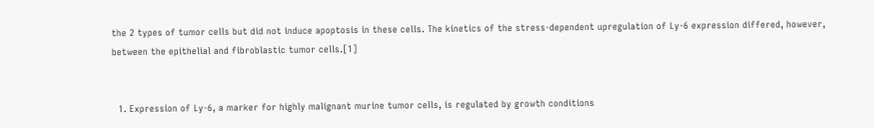the 2 types of tumor cells but did not induce apoptosis in these cells. The kinetics of the stress-dependent upregulation of Ly-6 expression differed, however, between the epithelial and fibroblastic tumor cells.[1]


  1. Expression of Ly-6, a marker for highly malignant murine tumor cells, is regulated by growth conditions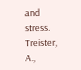and stress. Treister, A.,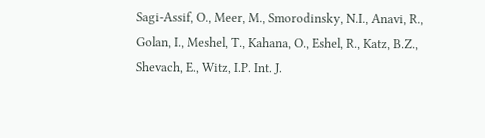Sagi-Assif, O., Meer, M., Smorodinsky, N.I., Anavi, R., Golan, I., Meshel, T., Kahana, O., Eshel, R., Katz, B.Z., Shevach, E., Witz, I.P. Int. J.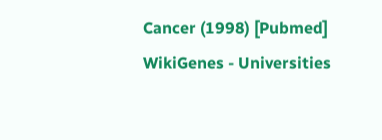Cancer (1998) [Pubmed]
WikiGenes - Universities